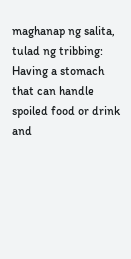maghanap ng salita, tulad ng tribbing:
Having a stomach that can handle spoiled food or drink and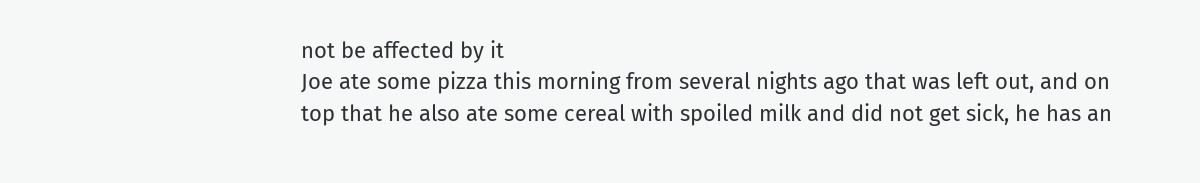not be affected by it
Joe ate some pizza this morning from several nights ago that was left out, and on top that he also ate some cereal with spoiled milk and did not get sick, he has an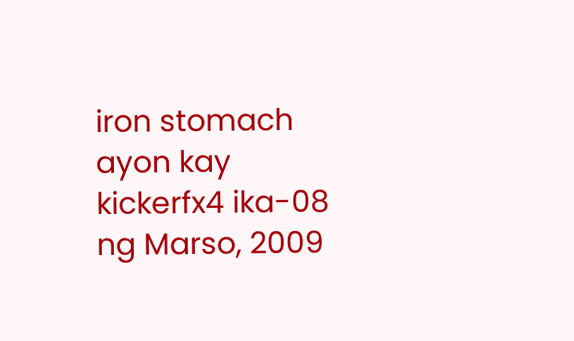iron stomach
ayon kay kickerfx4 ika-08 ng Marso, 2009